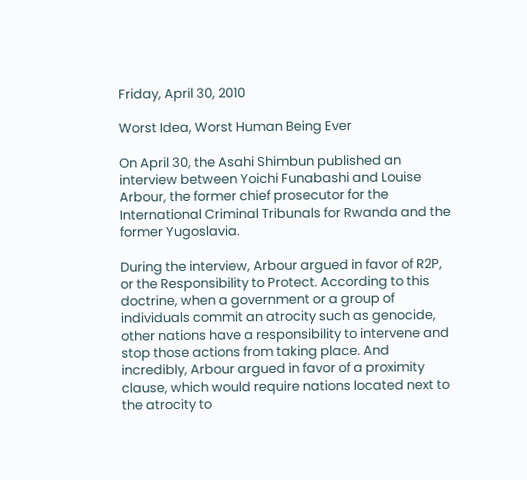Friday, April 30, 2010

Worst Idea, Worst Human Being Ever

On April 30, the Asahi Shimbun published an interview between Yoichi Funabashi and Louise Arbour, the former chief prosecutor for the International Criminal Tribunals for Rwanda and the former Yugoslavia.

During the interview, Arbour argued in favor of R2P, or the Responsibility to Protect. According to this doctrine, when a government or a group of individuals commit an atrocity such as genocide, other nations have a responsibility to intervene and stop those actions from taking place. And incredibly, Arbour argued in favor of a proximity clause, which would require nations located next to the atrocity to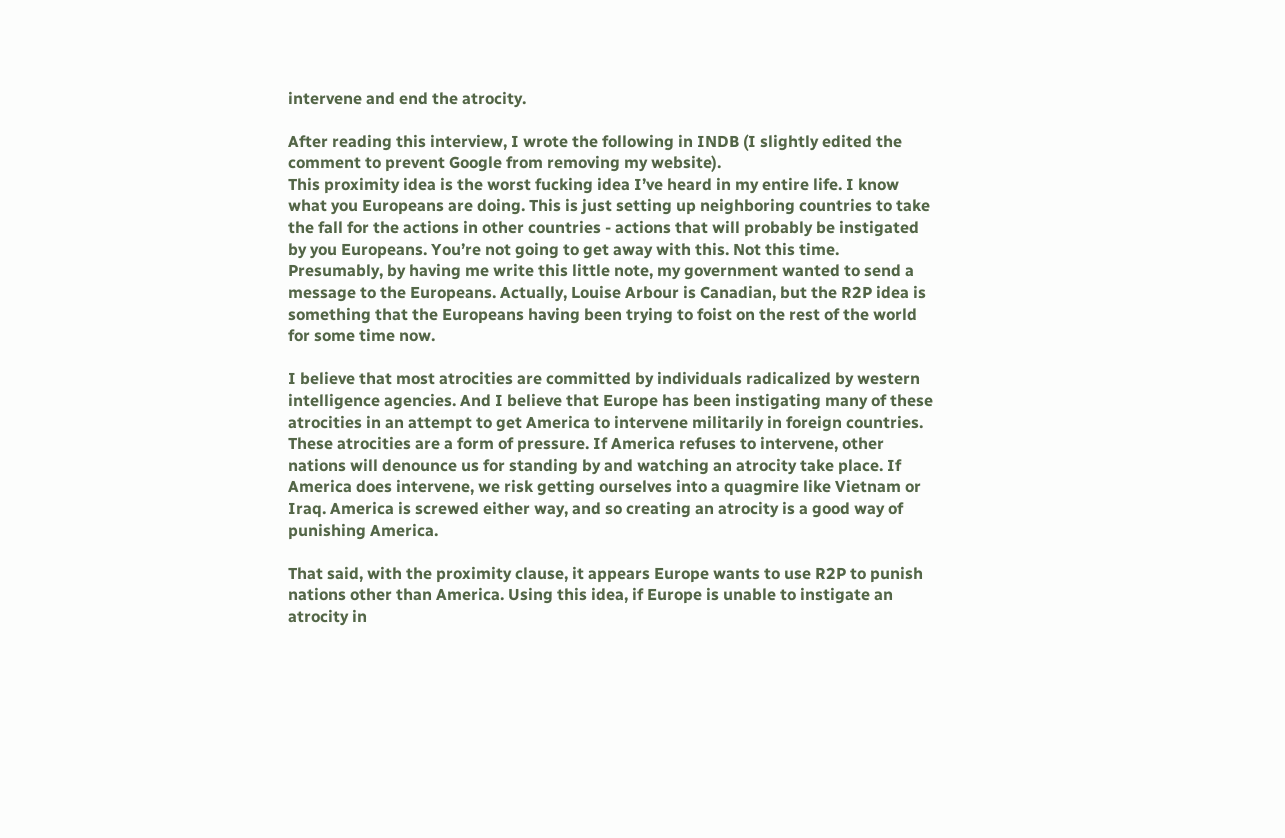intervene and end the atrocity.

After reading this interview, I wrote the following in INDB (I slightly edited the comment to prevent Google from removing my website).
This proximity idea is the worst fucking idea I’ve heard in my entire life. I know what you Europeans are doing. This is just setting up neighboring countries to take the fall for the actions in other countries - actions that will probably be instigated by you Europeans. You’re not going to get away with this. Not this time.
Presumably, by having me write this little note, my government wanted to send a message to the Europeans. Actually, Louise Arbour is Canadian, but the R2P idea is something that the Europeans having been trying to foist on the rest of the world for some time now.

I believe that most atrocities are committed by individuals radicalized by western intelligence agencies. And I believe that Europe has been instigating many of these atrocities in an attempt to get America to intervene militarily in foreign countries. These atrocities are a form of pressure. If America refuses to intervene, other nations will denounce us for standing by and watching an atrocity take place. If America does intervene, we risk getting ourselves into a quagmire like Vietnam or Iraq. America is screwed either way, and so creating an atrocity is a good way of punishing America.

That said, with the proximity clause, it appears Europe wants to use R2P to punish nations other than America. Using this idea, if Europe is unable to instigate an atrocity in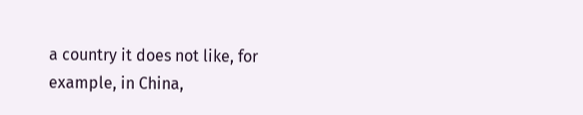a country it does not like, for example, in China,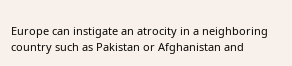Europe can instigate an atrocity in a neighboring country such as Pakistan or Afghanistan and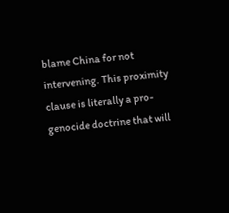blame China for not intervening. This proximity clause is literally a pro-genocide doctrine that will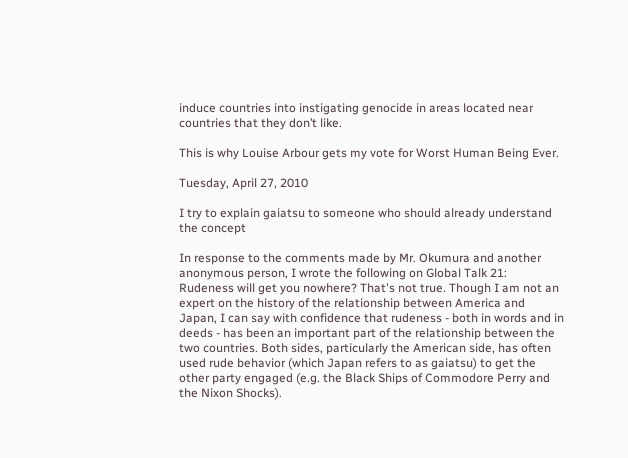induce countries into instigating genocide in areas located near countries that they don’t like.

This is why Louise Arbour gets my vote for Worst Human Being Ever.

Tuesday, April 27, 2010

I try to explain gaiatsu to someone who should already understand the concept

In response to the comments made by Mr. Okumura and another anonymous person, I wrote the following on Global Talk 21:
Rudeness will get you nowhere? That's not true. Though I am not an expert on the history of the relationship between America and Japan, I can say with confidence that rudeness - both in words and in deeds - has been an important part of the relationship between the two countries. Both sides, particularly the American side, has often used rude behavior (which Japan refers to as gaiatsu) to get the other party engaged (e.g. the Black Ships of Commodore Perry and the Nixon Shocks).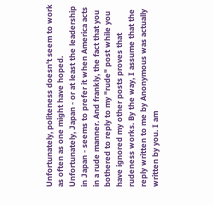Unfortunately, politeness doesn't seem to work as often as one might have hoped. Unfortunately, Japan - or at least the leadership in Japan - seems to prefer it when America acts in a rude manner. And frankly, the fact that you bothered to reply to my "rude" post while you have ignored my other posts proves that rudeness works. By the way, I assume that the reply written to me by Anonymous was actually written by you. I am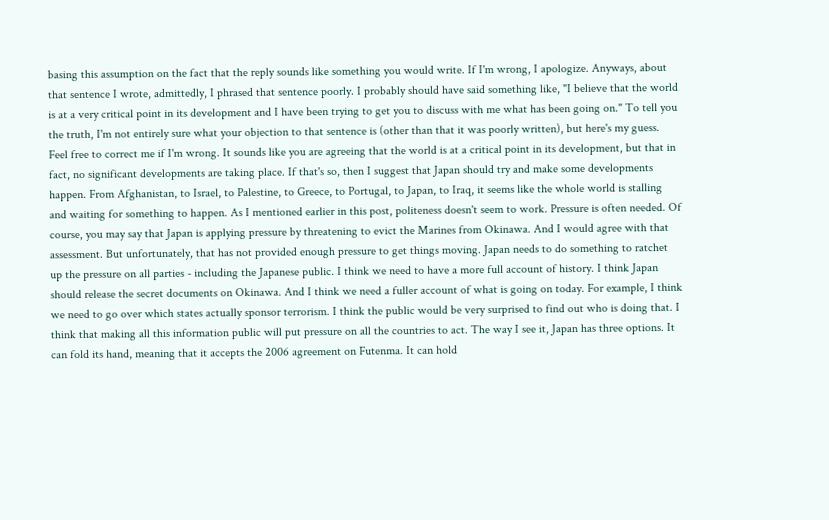basing this assumption on the fact that the reply sounds like something you would write. If I'm wrong, I apologize. Anyways, about that sentence I wrote, admittedly, I phrased that sentence poorly. I probably should have said something like, "I believe that the world is at a very critical point in its development and I have been trying to get you to discuss with me what has been going on." To tell you the truth, I'm not entirely sure what your objection to that sentence is (other than that it was poorly written), but here's my guess. Feel free to correct me if I'm wrong. It sounds like you are agreeing that the world is at a critical point in its development, but that in fact, no significant developments are taking place. If that's so, then I suggest that Japan should try and make some developments happen. From Afghanistan, to Israel, to Palestine, to Greece, to Portugal, to Japan, to Iraq, it seems like the whole world is stalling and waiting for something to happen. As I mentioned earlier in this post, politeness doesn't seem to work. Pressure is often needed. Of course, you may say that Japan is applying pressure by threatening to evict the Marines from Okinawa. And I would agree with that assessment. But unfortunately, that has not provided enough pressure to get things moving. Japan needs to do something to ratchet up the pressure on all parties - including the Japanese public. I think we need to have a more full account of history. I think Japan should release the secret documents on Okinawa. And I think we need a fuller account of what is going on today. For example, I think we need to go over which states actually sponsor terrorism. I think the public would be very surprised to find out who is doing that. I think that making all this information public will put pressure on all the countries to act. The way I see it, Japan has three options. It can fold its hand, meaning that it accepts the 2006 agreement on Futenma. It can hold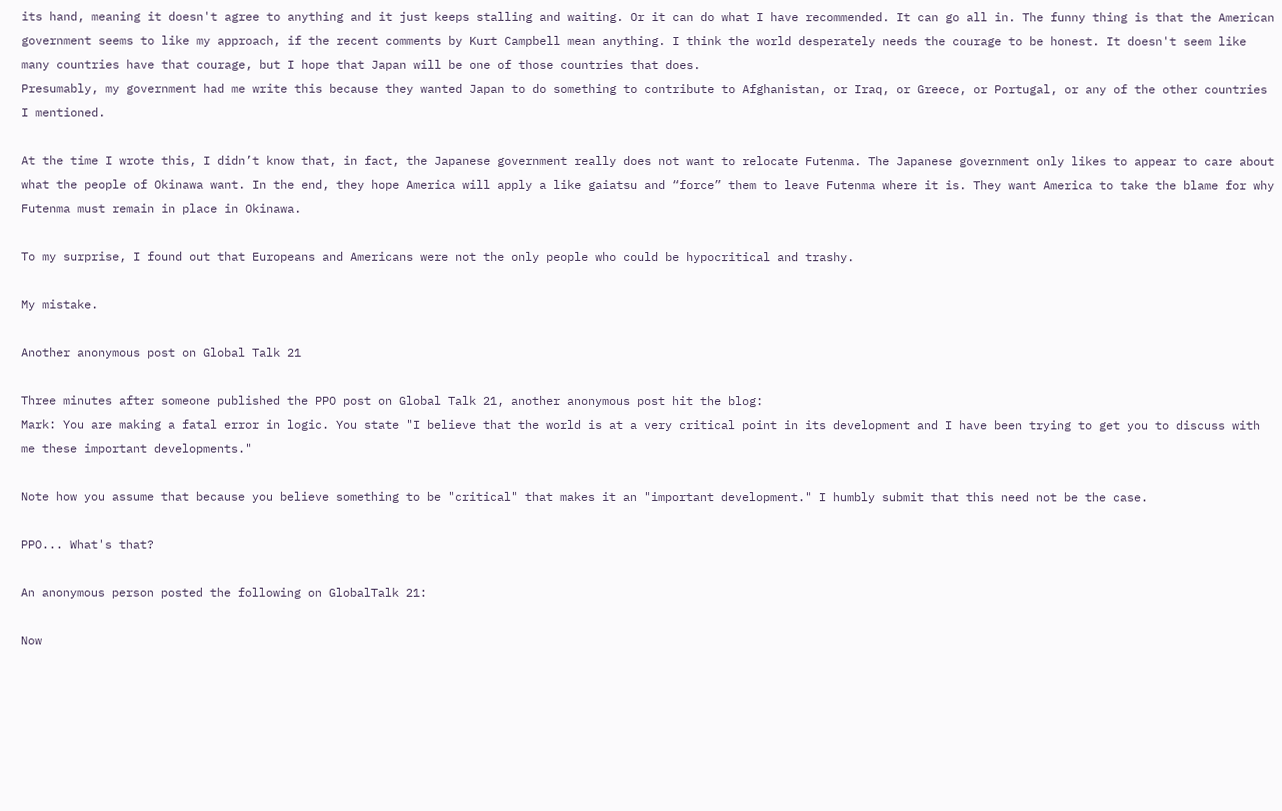its hand, meaning it doesn't agree to anything and it just keeps stalling and waiting. Or it can do what I have recommended. It can go all in. The funny thing is that the American government seems to like my approach, if the recent comments by Kurt Campbell mean anything. I think the world desperately needs the courage to be honest. It doesn't seem like many countries have that courage, but I hope that Japan will be one of those countries that does.
Presumably, my government had me write this because they wanted Japan to do something to contribute to Afghanistan, or Iraq, or Greece, or Portugal, or any of the other countries I mentioned.

At the time I wrote this, I didn’t know that, in fact, the Japanese government really does not want to relocate Futenma. The Japanese government only likes to appear to care about what the people of Okinawa want. In the end, they hope America will apply a like gaiatsu and “force” them to leave Futenma where it is. They want America to take the blame for why Futenma must remain in place in Okinawa.

To my surprise, I found out that Europeans and Americans were not the only people who could be hypocritical and trashy.

My mistake.

Another anonymous post on Global Talk 21

Three minutes after someone published the PPO post on Global Talk 21, another anonymous post hit the blog:
Mark: You are making a fatal error in logic. You state "I believe that the world is at a very critical point in its development and I have been trying to get you to discuss with me these important developments."

Note how you assume that because you believe something to be "critical" that makes it an "important development." I humbly submit that this need not be the case.

PPO... What's that?

An anonymous person posted the following on GlobalTalk 21:

Now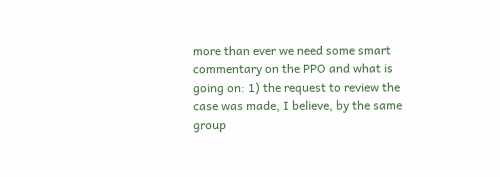more than ever we need some smart commentary on the PPO and what is going on: 1) the request to review the case was made, I believe, by the same group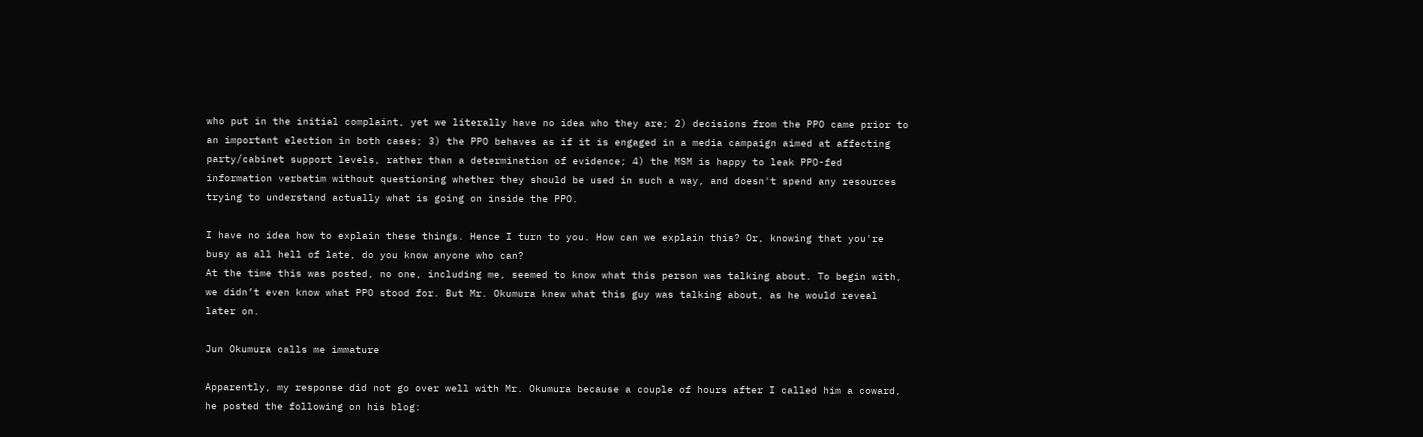who put in the initial complaint, yet we literally have no idea who they are; 2) decisions from the PPO came prior to an important election in both cases; 3) the PPO behaves as if it is engaged in a media campaign aimed at affecting party/cabinet support levels, rather than a determination of evidence; 4) the MSM is happy to leak PPO-fed information verbatim without questioning whether they should be used in such a way, and doesn't spend any resources trying to understand actually what is going on inside the PPO.

I have no idea how to explain these things. Hence I turn to you. How can we explain this? Or, knowing that you're busy as all hell of late, do you know anyone who can?
At the time this was posted, no one, including me, seemed to know what this person was talking about. To begin with, we didn’t even know what PPO stood for. But Mr. Okumura knew what this guy was talking about, as he would reveal later on.

Jun Okumura calls me immature

Apparently, my response did not go over well with Mr. Okumura because a couple of hours after I called him a coward, he posted the following on his blog: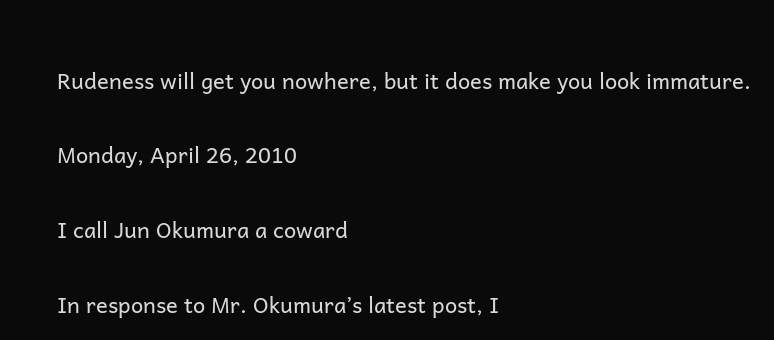Rudeness will get you nowhere, but it does make you look immature.

Monday, April 26, 2010

I call Jun Okumura a coward

In response to Mr. Okumura’s latest post, I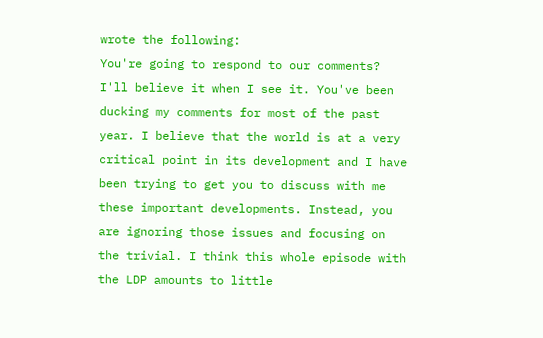wrote the following:
You're going to respond to our comments? I'll believe it when I see it. You've been ducking my comments for most of the past year. I believe that the world is at a very critical point in its development and I have been trying to get you to discuss with me these important developments. Instead, you are ignoring those issues and focusing on the trivial. I think this whole episode with the LDP amounts to little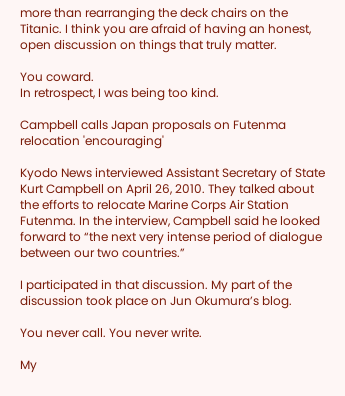more than rearranging the deck chairs on the Titanic. I think you are afraid of having an honest, open discussion on things that truly matter.

You coward.
In retrospect, I was being too kind.

Campbell calls Japan proposals on Futenma relocation 'encouraging'

Kyodo News interviewed Assistant Secretary of State Kurt Campbell on April 26, 2010. They talked about the efforts to relocate Marine Corps Air Station Futenma. In the interview, Campbell said he looked forward to “the next very intense period of dialogue between our two countries.”

I participated in that discussion. My part of the discussion took place on Jun Okumura’s blog.

You never call. You never write.

My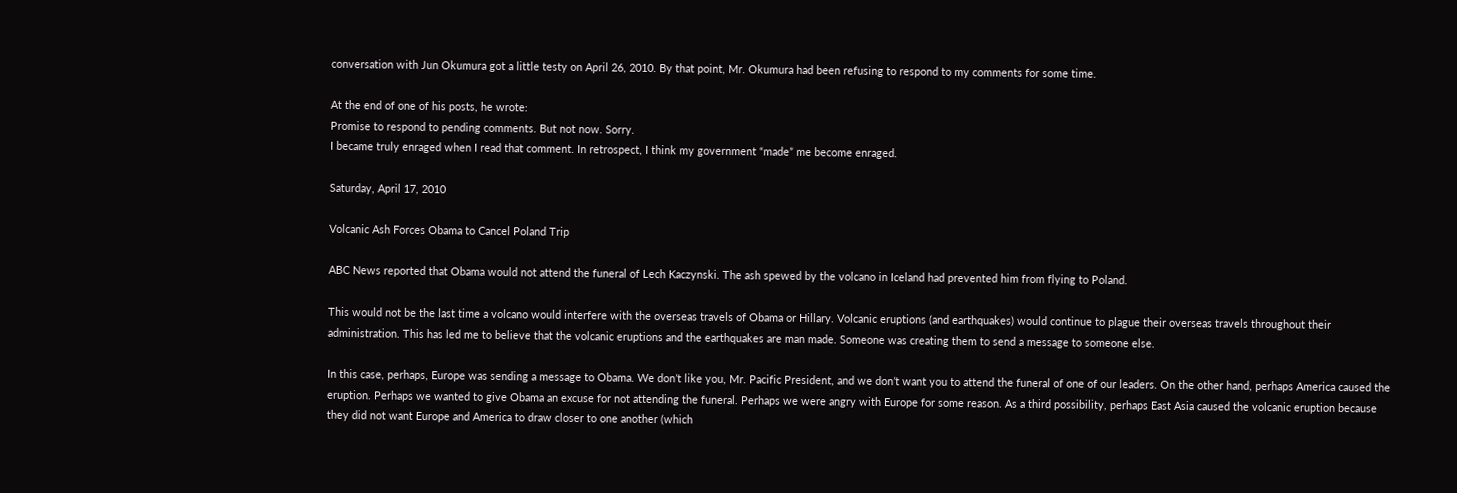conversation with Jun Okumura got a little testy on April 26, 2010. By that point, Mr. Okumura had been refusing to respond to my comments for some time.

At the end of one of his posts, he wrote:
Promise to respond to pending comments. But not now. Sorry.
I became truly enraged when I read that comment. In retrospect, I think my government “made” me become enraged.

Saturday, April 17, 2010

Volcanic Ash Forces Obama to Cancel Poland Trip

ABC News reported that Obama would not attend the funeral of Lech Kaczynski. The ash spewed by the volcano in Iceland had prevented him from flying to Poland.

This would not be the last time a volcano would interfere with the overseas travels of Obama or Hillary. Volcanic eruptions (and earthquakes) would continue to plague their overseas travels throughout their administration. This has led me to believe that the volcanic eruptions and the earthquakes are man made. Someone was creating them to send a message to someone else.

In this case, perhaps, Europe was sending a message to Obama. We don’t like you, Mr. Pacific President, and we don’t want you to attend the funeral of one of our leaders. On the other hand, perhaps America caused the eruption. Perhaps we wanted to give Obama an excuse for not attending the funeral. Perhaps we were angry with Europe for some reason. As a third possibility, perhaps East Asia caused the volcanic eruption because they did not want Europe and America to draw closer to one another (which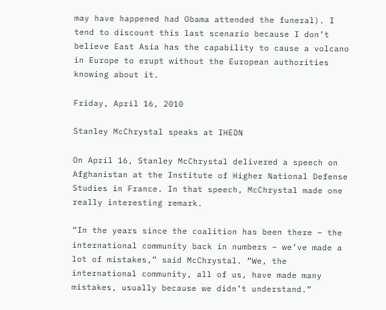may have happened had Obama attended the funeral). I tend to discount this last scenario because I don’t believe East Asia has the capability to cause a volcano in Europe to erupt without the European authorities knowing about it.

Friday, April 16, 2010

Stanley McChrystal speaks at IHEDN

On April 16, Stanley McChrystal delivered a speech on Afghanistan at the Institute of Higher National Defense Studies in France. In that speech, McChrystal made one really interesting remark.

“In the years since the coalition has been there – the international community back in numbers – we’ve made a lot of mistakes,” said McChrystal. “We, the international community, all of us, have made many mistakes, usually because we didn’t understand.”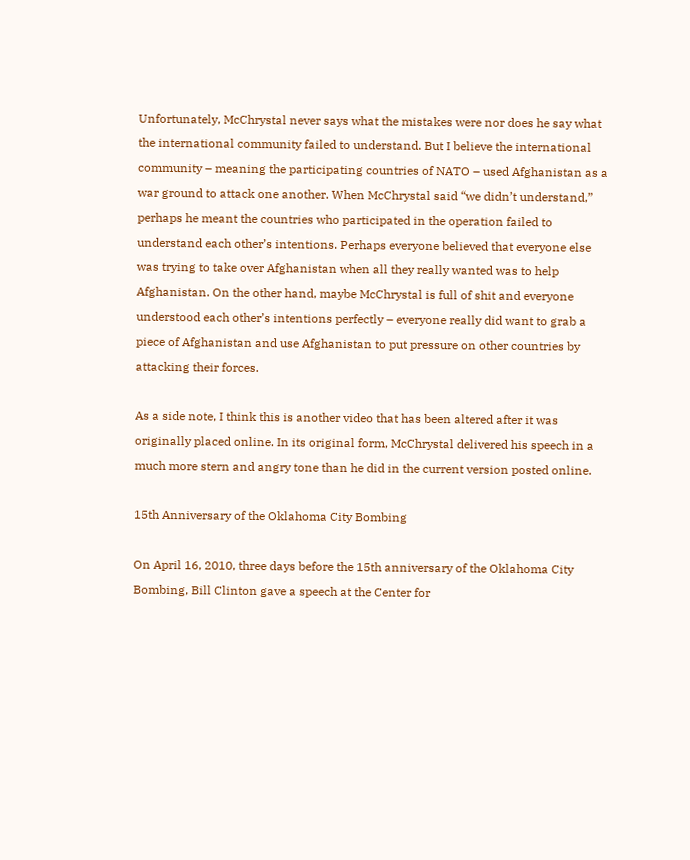Unfortunately, McChrystal never says what the mistakes were nor does he say what the international community failed to understand. But I believe the international community – meaning the participating countries of NATO – used Afghanistan as a war ground to attack one another. When McChrystal said “we didn’t understand,” perhaps he meant the countries who participated in the operation failed to understand each other’s intentions. Perhaps everyone believed that everyone else was trying to take over Afghanistan when all they really wanted was to help Afghanistan. On the other hand, maybe McChrystal is full of shit and everyone understood each other’s intentions perfectly – everyone really did want to grab a piece of Afghanistan and use Afghanistan to put pressure on other countries by attacking their forces.

As a side note, I think this is another video that has been altered after it was originally placed online. In its original form, McChrystal delivered his speech in a much more stern and angry tone than he did in the current version posted online.

15th Anniversary of the Oklahoma City Bombing

On April 16, 2010, three days before the 15th anniversary of the Oklahoma City Bombing, Bill Clinton gave a speech at the Center for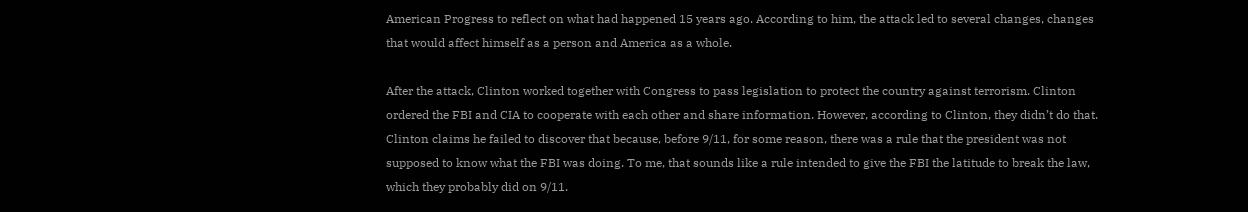American Progress to reflect on what had happened 15 years ago. According to him, the attack led to several changes, changes that would affect himself as a person and America as a whole.

After the attack, Clinton worked together with Congress to pass legislation to protect the country against terrorism. Clinton ordered the FBI and CIA to cooperate with each other and share information. However, according to Clinton, they didn’t do that. Clinton claims he failed to discover that because, before 9/11, for some reason, there was a rule that the president was not supposed to know what the FBI was doing. To me, that sounds like a rule intended to give the FBI the latitude to break the law, which they probably did on 9/11.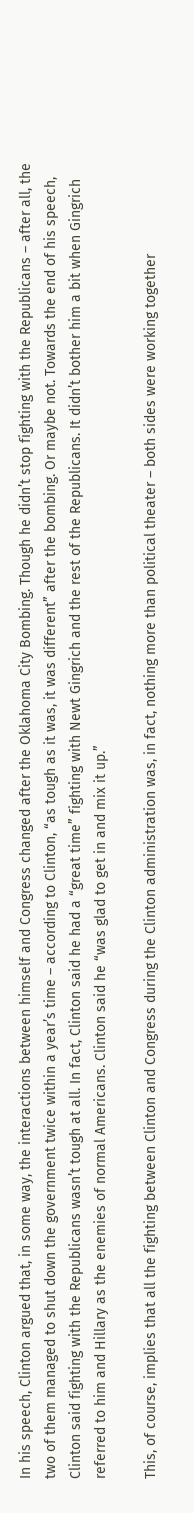In his speech, Clinton argued that, in some way, the interactions between himself and Congress changed after the Oklahoma City Bombing. Though he didn’t stop fighting with the Republicans – after all, the two of them managed to shut down the government twice within a year’s time – according to Clinton, “as tough as it was, it was different” after the bombing. Or maybe not. Towards the end of his speech, Clinton said fighting with the Republicans wasn’t tough at all. In fact, Clinton said he had a “great time” fighting with Newt Gingrich and the rest of the Republicans. It didn’t bother him a bit when Gingrich referred to him and Hillary as the enemies of normal Americans. Clinton said he “was glad to get in and mix it up.”

This, of course, implies that all the fighting between Clinton and Congress during the Clinton administration was, in fact, nothing more than political theater – both sides were working together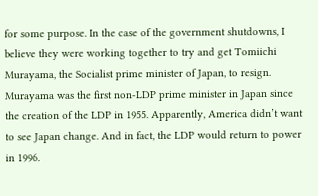for some purpose. In the case of the government shutdowns, I believe they were working together to try and get Tomiichi Murayama, the Socialist prime minister of Japan, to resign. Murayama was the first non-LDP prime minister in Japan since the creation of the LDP in 1955. Apparently, America didn’t want to see Japan change. And in fact, the LDP would return to power in 1996.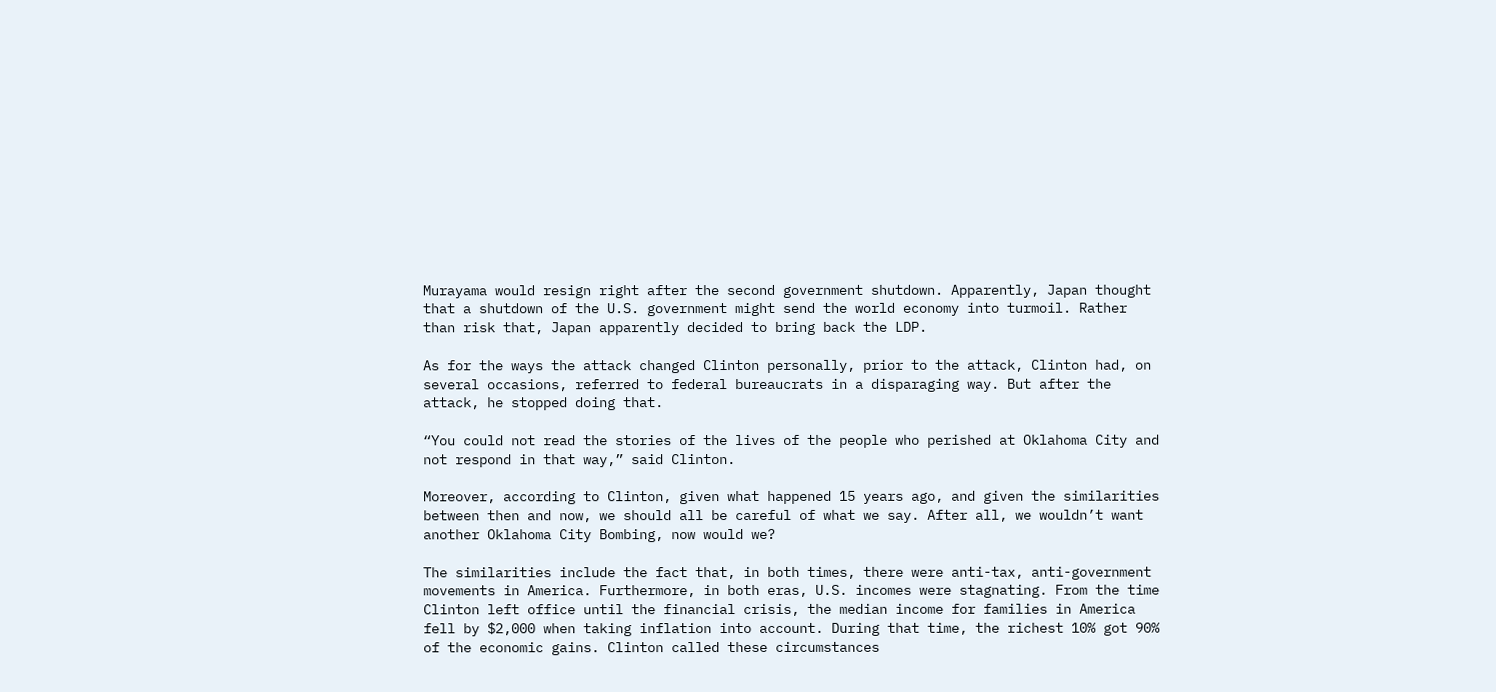Murayama would resign right after the second government shutdown. Apparently, Japan thought that a shutdown of the U.S. government might send the world economy into turmoil. Rather than risk that, Japan apparently decided to bring back the LDP.

As for the ways the attack changed Clinton personally, prior to the attack, Clinton had, on several occasions, referred to federal bureaucrats in a disparaging way. But after the attack, he stopped doing that.

“You could not read the stories of the lives of the people who perished at Oklahoma City and not respond in that way,” said Clinton.

Moreover, according to Clinton, given what happened 15 years ago, and given the similarities between then and now, we should all be careful of what we say. After all, we wouldn’t want another Oklahoma City Bombing, now would we?

The similarities include the fact that, in both times, there were anti-tax, anti-government movements in America. Furthermore, in both eras, U.S. incomes were stagnating. From the time Clinton left office until the financial crisis, the median income for families in America fell by $2,000 when taking inflation into account. During that time, the richest 10% got 90% of the economic gains. Clinton called these circumstances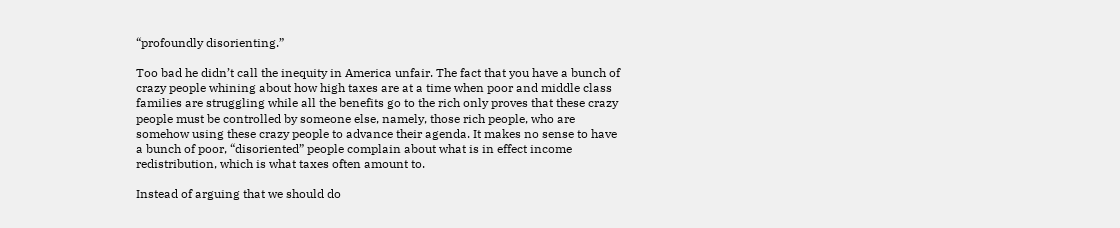“profoundly disorienting.”

Too bad he didn’t call the inequity in America unfair. The fact that you have a bunch of crazy people whining about how high taxes are at a time when poor and middle class families are struggling while all the benefits go to the rich only proves that these crazy people must be controlled by someone else, namely, those rich people, who are somehow using these crazy people to advance their agenda. It makes no sense to have a bunch of poor, “disoriented” people complain about what is in effect income redistribution, which is what taxes often amount to.

Instead of arguing that we should do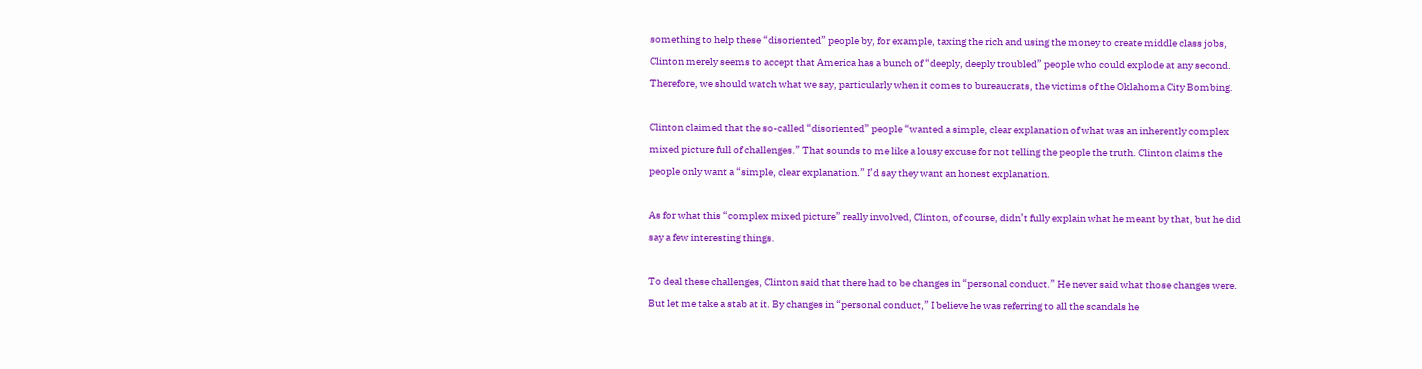something to help these “disoriented” people by, for example, taxing the rich and using the money to create middle class jobs, Clinton merely seems to accept that America has a bunch of “deeply, deeply troubled” people who could explode at any second. Therefore, we should watch what we say, particularly when it comes to bureaucrats, the victims of the Oklahoma City Bombing.

Clinton claimed that the so-called “disoriented” people “wanted a simple, clear explanation of what was an inherently complex mixed picture full of challenges.” That sounds to me like a lousy excuse for not telling the people the truth. Clinton claims the people only want a “simple, clear explanation.” I’d say they want an honest explanation.

As for what this “complex mixed picture” really involved, Clinton, of course, didn’t fully explain what he meant by that, but he did say a few interesting things.

To deal these challenges, Clinton said that there had to be changes in “personal conduct.” He never said what those changes were. But let me take a stab at it. By changes in “personal conduct,” I believe he was referring to all the scandals he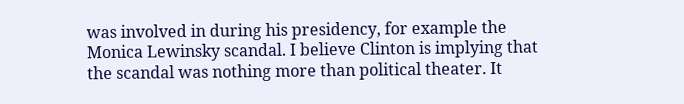was involved in during his presidency, for example the Monica Lewinsky scandal. I believe Clinton is implying that the scandal was nothing more than political theater. It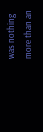was nothing more than an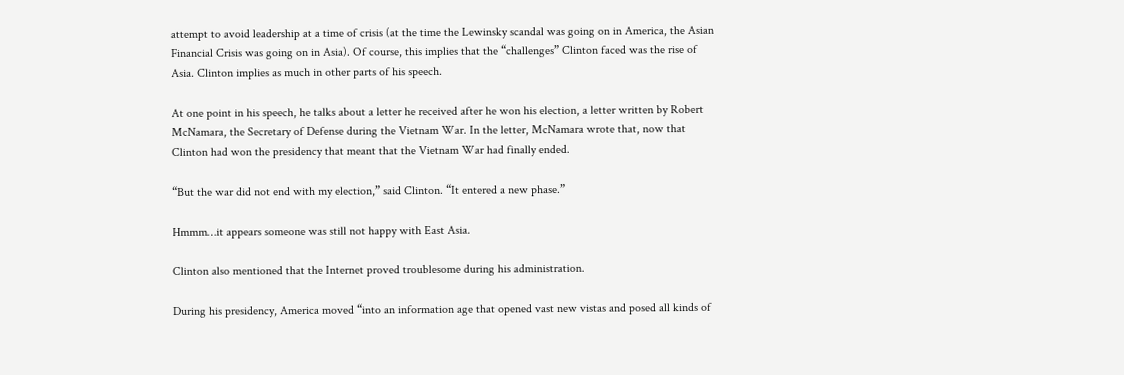attempt to avoid leadership at a time of crisis (at the time the Lewinsky scandal was going on in America, the Asian Financial Crisis was going on in Asia). Of course, this implies that the “challenges” Clinton faced was the rise of Asia. Clinton implies as much in other parts of his speech.

At one point in his speech, he talks about a letter he received after he won his election, a letter written by Robert McNamara, the Secretary of Defense during the Vietnam War. In the letter, McNamara wrote that, now that Clinton had won the presidency that meant that the Vietnam War had finally ended.

“But the war did not end with my election,” said Clinton. “It entered a new phase.”

Hmmm…it appears someone was still not happy with East Asia.

Clinton also mentioned that the Internet proved troublesome during his administration.

During his presidency, America moved “into an information age that opened vast new vistas and posed all kinds of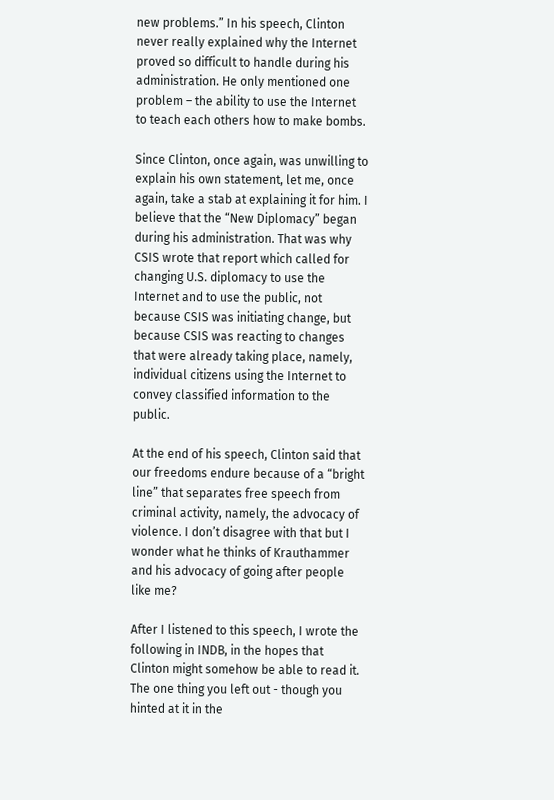new problems.” In his speech, Clinton never really explained why the Internet proved so difficult to handle during his administration. He only mentioned one problem – the ability to use the Internet to teach each others how to make bombs.

Since Clinton, once again, was unwilling to explain his own statement, let me, once again, take a stab at explaining it for him. I believe that the “New Diplomacy” began during his administration. That was why CSIS wrote that report which called for changing U.S. diplomacy to use the Internet and to use the public, not because CSIS was initiating change, but because CSIS was reacting to changes that were already taking place, namely, individual citizens using the Internet to convey classified information to the public.

At the end of his speech, Clinton said that our freedoms endure because of a “bright line” that separates free speech from criminal activity, namely, the advocacy of violence. I don’t disagree with that but I wonder what he thinks of Krauthammer and his advocacy of going after people like me?

After I listened to this speech, I wrote the following in INDB, in the hopes that Clinton might somehow be able to read it.
The one thing you left out - though you hinted at it in the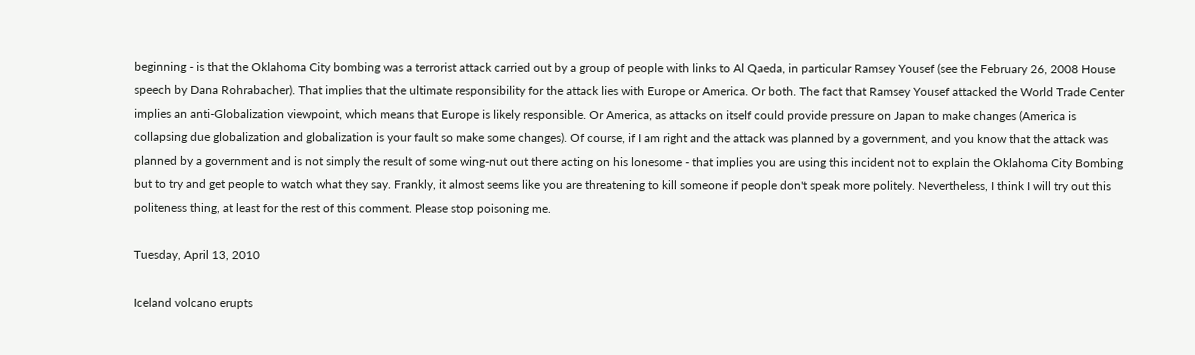beginning - is that the Oklahoma City bombing was a terrorist attack carried out by a group of people with links to Al Qaeda, in particular Ramsey Yousef (see the February 26, 2008 House speech by Dana Rohrabacher). That implies that the ultimate responsibility for the attack lies with Europe or America. Or both. The fact that Ramsey Yousef attacked the World Trade Center implies an anti-Globalization viewpoint, which means that Europe is likely responsible. Or America, as attacks on itself could provide pressure on Japan to make changes (America is collapsing due globalization and globalization is your fault so make some changes). Of course, if I am right and the attack was planned by a government, and you know that the attack was planned by a government and is not simply the result of some wing-nut out there acting on his lonesome - that implies you are using this incident not to explain the Oklahoma City Bombing but to try and get people to watch what they say. Frankly, it almost seems like you are threatening to kill someone if people don't speak more politely. Nevertheless, I think I will try out this politeness thing, at least for the rest of this comment. Please stop poisoning me.

Tuesday, April 13, 2010

Iceland volcano erupts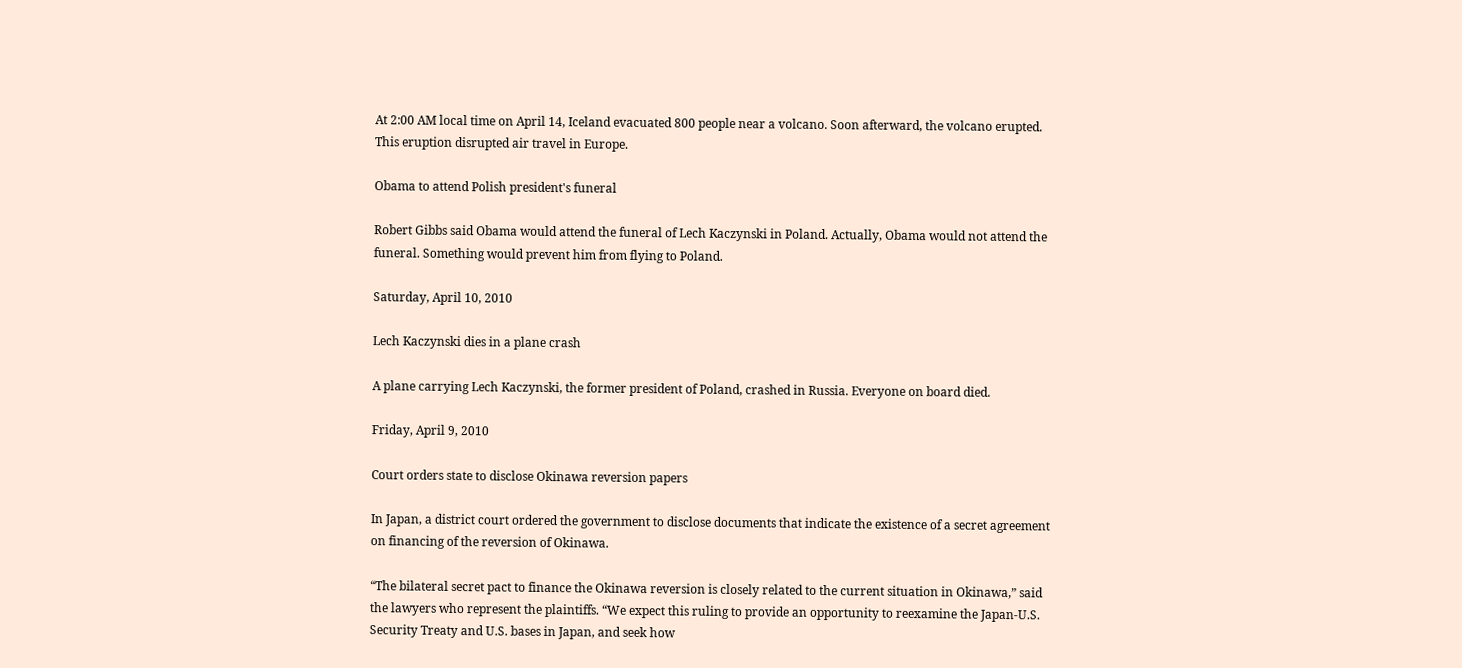At 2:00 AM local time on April 14, Iceland evacuated 800 people near a volcano. Soon afterward, the volcano erupted. This eruption disrupted air travel in Europe.

Obama to attend Polish president's funeral

Robert Gibbs said Obama would attend the funeral of Lech Kaczynski in Poland. Actually, Obama would not attend the funeral. Something would prevent him from flying to Poland.

Saturday, April 10, 2010

Lech Kaczynski dies in a plane crash

A plane carrying Lech Kaczynski, the former president of Poland, crashed in Russia. Everyone on board died.

Friday, April 9, 2010

Court orders state to disclose Okinawa reversion papers

In Japan, a district court ordered the government to disclose documents that indicate the existence of a secret agreement on financing of the reversion of Okinawa.

“The bilateral secret pact to finance the Okinawa reversion is closely related to the current situation in Okinawa,” said the lawyers who represent the plaintiffs. “We expect this ruling to provide an opportunity to reexamine the Japan-U.S. Security Treaty and U.S. bases in Japan, and seek how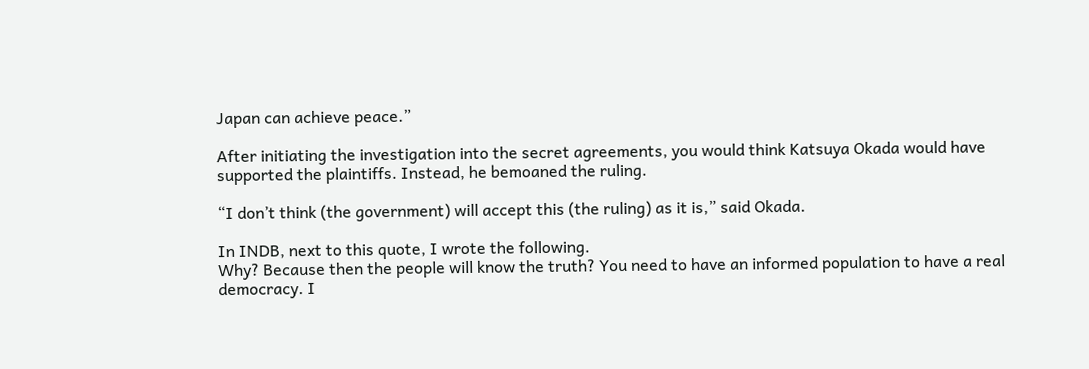Japan can achieve peace.”

After initiating the investigation into the secret agreements, you would think Katsuya Okada would have supported the plaintiffs. Instead, he bemoaned the ruling.

“I don’t think (the government) will accept this (the ruling) as it is,” said Okada.

In INDB, next to this quote, I wrote the following.
Why? Because then the people will know the truth? You need to have an informed population to have a real democracy. I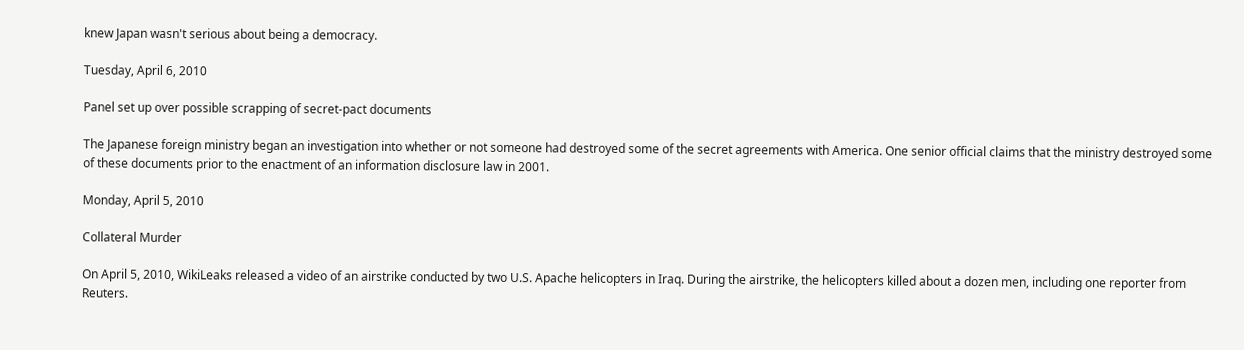knew Japan wasn't serious about being a democracy.

Tuesday, April 6, 2010

Panel set up over possible scrapping of secret-pact documents

The Japanese foreign ministry began an investigation into whether or not someone had destroyed some of the secret agreements with America. One senior official claims that the ministry destroyed some of these documents prior to the enactment of an information disclosure law in 2001.

Monday, April 5, 2010

Collateral Murder

On April 5, 2010, WikiLeaks released a video of an airstrike conducted by two U.S. Apache helicopters in Iraq. During the airstrike, the helicopters killed about a dozen men, including one reporter from Reuters.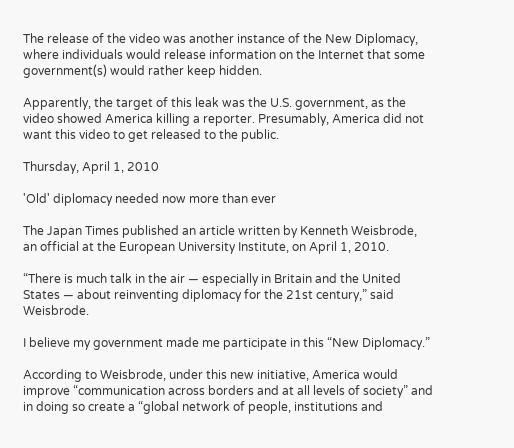The release of the video was another instance of the New Diplomacy, where individuals would release information on the Internet that some government(s) would rather keep hidden.

Apparently, the target of this leak was the U.S. government, as the video showed America killing a reporter. Presumably, America did not want this video to get released to the public.

Thursday, April 1, 2010

'Old' diplomacy needed now more than ever

The Japan Times published an article written by Kenneth Weisbrode, an official at the European University Institute, on April 1, 2010.

“There is much talk in the air — especially in Britain and the United States — about reinventing diplomacy for the 21st century,” said Weisbrode.

I believe my government made me participate in this “New Diplomacy.”

According to Weisbrode, under this new initiative, America would improve “communication across borders and at all levels of society” and in doing so create a “global network of people, institutions and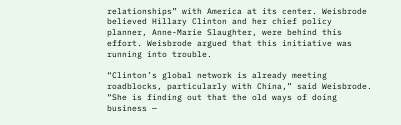relationships” with America at its center. Weisbrode believed Hillary Clinton and her chief policy planner, Anne-Marie Slaughter, were behind this effort. Weisbrode argued that this initiative was running into trouble.

“Clinton’s global network is already meeting roadblocks, particularly with China,” said Weisbrode. “She is finding out that the old ways of doing business —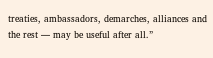treaties, ambassadors, demarches, alliances and the rest — may be useful after all.”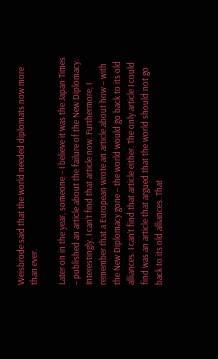Weisbrode said that the world needed diplomats now more than ever.

Later on in the year, someone – I believe it was the Japan Times – published an article about the failure of the New Diplomacy. Interestingly, I can’t find that article now. Furthermore, I remember that a European wrote an article about how – with the New Diplomacy gone – the world would go back to its old alliances. I can’t find that article either. The only article I could find was an article that argued that the world should not go back to its old alliances. That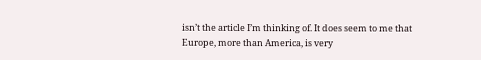isn’t the article I’m thinking of. It does seem to me that Europe, more than America, is very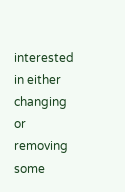interested in either changing or removing some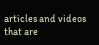articles and videos that are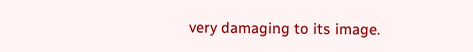very damaging to its image.